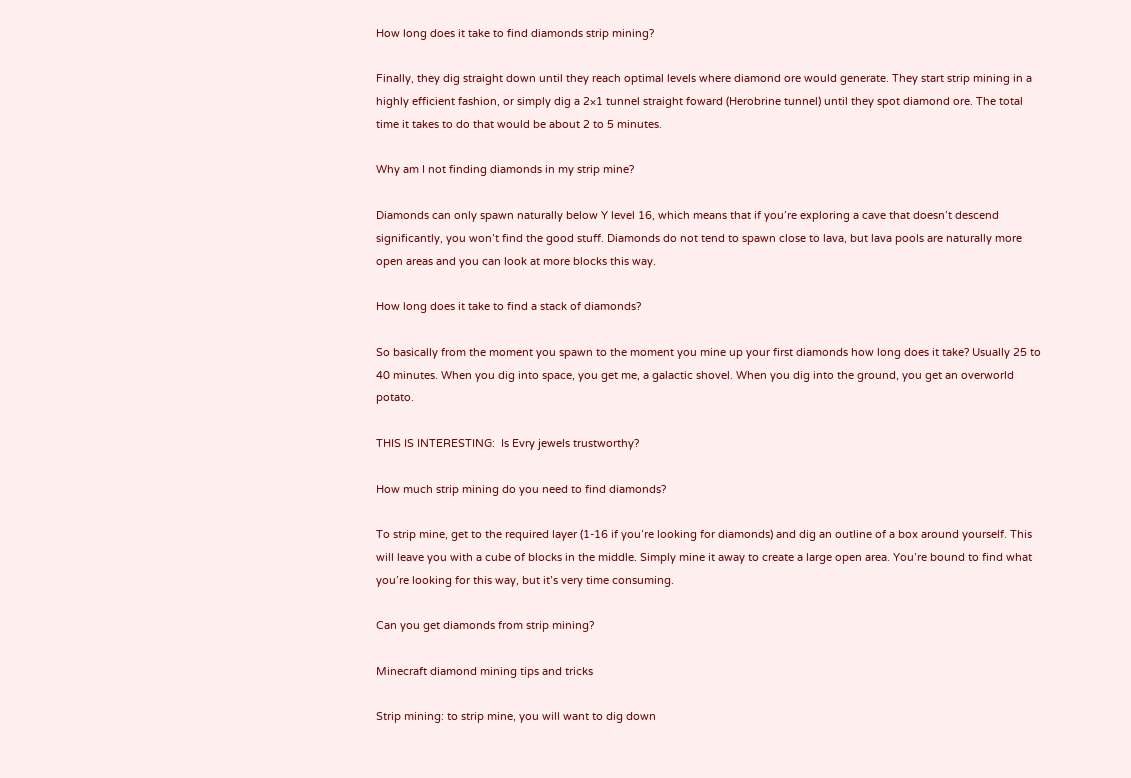How long does it take to find diamonds strip mining?

Finally, they dig straight down until they reach optimal levels where diamond ore would generate. They start strip mining in a highly efficient fashion, or simply dig a 2×1 tunnel straight foward (Herobrine tunnel) until they spot diamond ore. The total time it takes to do that would be about 2 to 5 minutes.

Why am I not finding diamonds in my strip mine?

Diamonds can only spawn naturally below Y level 16, which means that if you’re exploring a cave that doesn’t descend significantly, you won’t find the good stuff. Diamonds do not tend to spawn close to lava, but lava pools are naturally more open areas and you can look at more blocks this way.

How long does it take to find a stack of diamonds?

So basically from the moment you spawn to the moment you mine up your first diamonds how long does it take? Usually 25 to 40 minutes. When you dig into space, you get me, a galactic shovel. When you dig into the ground, you get an overworld potato.

THIS IS INTERESTING:  Is Evry jewels trustworthy?

How much strip mining do you need to find diamonds?

To strip mine, get to the required layer (1-16 if you’re looking for diamonds) and dig an outline of a box around yourself. This will leave you with a cube of blocks in the middle. Simply mine it away to create a large open area. You’re bound to find what you’re looking for this way, but it’s very time consuming.

Can you get diamonds from strip mining?

Minecraft diamond mining tips and tricks

Strip mining: to strip mine, you will want to dig down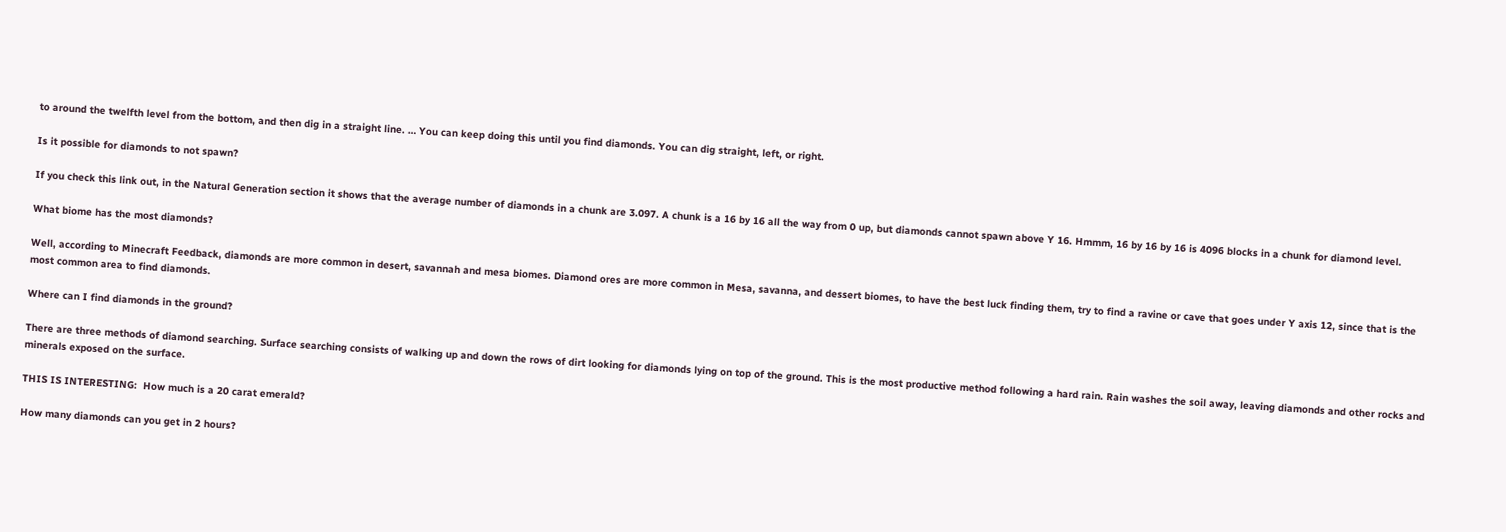to around the twelfth level from the bottom, and then dig in a straight line. … You can keep doing this until you find diamonds. You can dig straight, left, or right.

Is it possible for diamonds to not spawn?

If you check this link out, in the Natural Generation section it shows that the average number of diamonds in a chunk are 3.097. A chunk is a 16 by 16 all the way from 0 up, but diamonds cannot spawn above Y 16. Hmmm, 16 by 16 by 16 is 4096 blocks in a chunk for diamond level.

What biome has the most diamonds?

Well, according to Minecraft Feedback, diamonds are more common in desert, savannah and mesa biomes. Diamond ores are more common in Mesa, savanna, and dessert biomes, to have the best luck finding them, try to find a ravine or cave that goes under Y axis 12, since that is the most common area to find diamonds.

Where can I find diamonds in the ground?

There are three methods of diamond searching. Surface searching consists of walking up and down the rows of dirt looking for diamonds lying on top of the ground. This is the most productive method following a hard rain. Rain washes the soil away, leaving diamonds and other rocks and minerals exposed on the surface.

THIS IS INTERESTING:  How much is a 20 carat emerald?

How many diamonds can you get in 2 hours?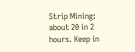Strip Mining: about 20 in 2 hours. Keep in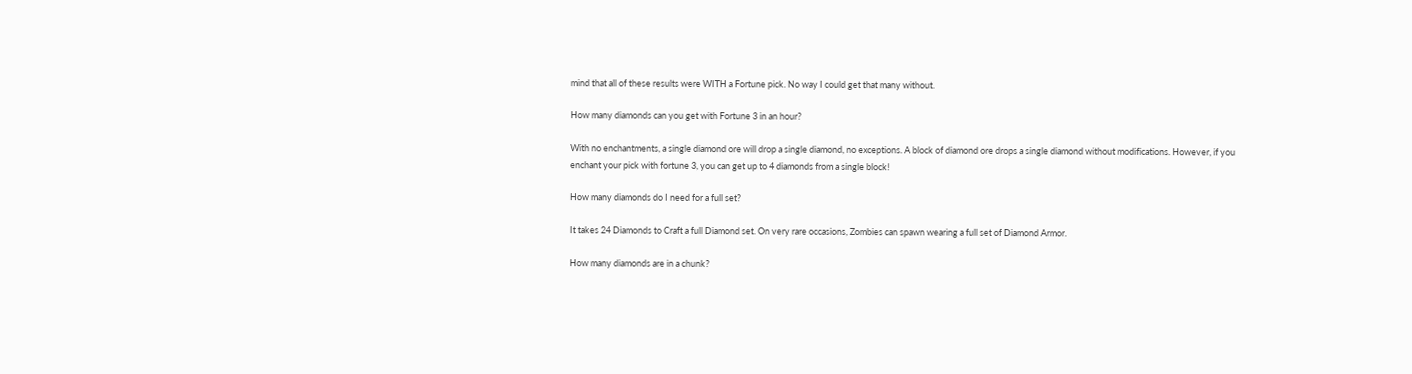mind that all of these results were WITH a Fortune pick. No way I could get that many without.

How many diamonds can you get with Fortune 3 in an hour?

With no enchantments, a single diamond ore will drop a single diamond, no exceptions. A block of diamond ore drops a single diamond without modifications. However, if you enchant your pick with fortune 3, you can get up to 4 diamonds from a single block!

How many diamonds do I need for a full set?

It takes 24 Diamonds to Craft a full Diamond set. On very rare occasions, Zombies can spawn wearing a full set of Diamond Armor.

How many diamonds are in a chunk?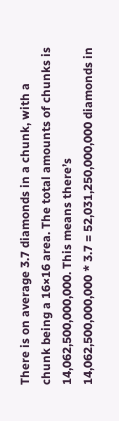There is on average 3.7 diamonds in a chunk, with a chunk being a 16×16 area. The total amounts of chunks is 14,062,500,000,000. This means there’s 14,062,500,000,000 * 3.7 = 52,031,250,000,000 diamonds in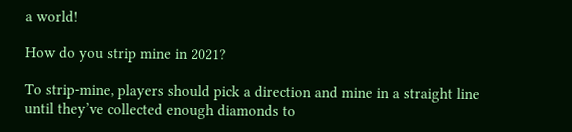a world!

How do you strip mine in 2021?

To strip-mine, players should pick a direction and mine in a straight line until they’ve collected enough diamonds to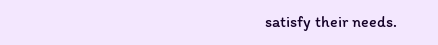satisfy their needs.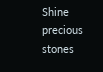Shine precious stones